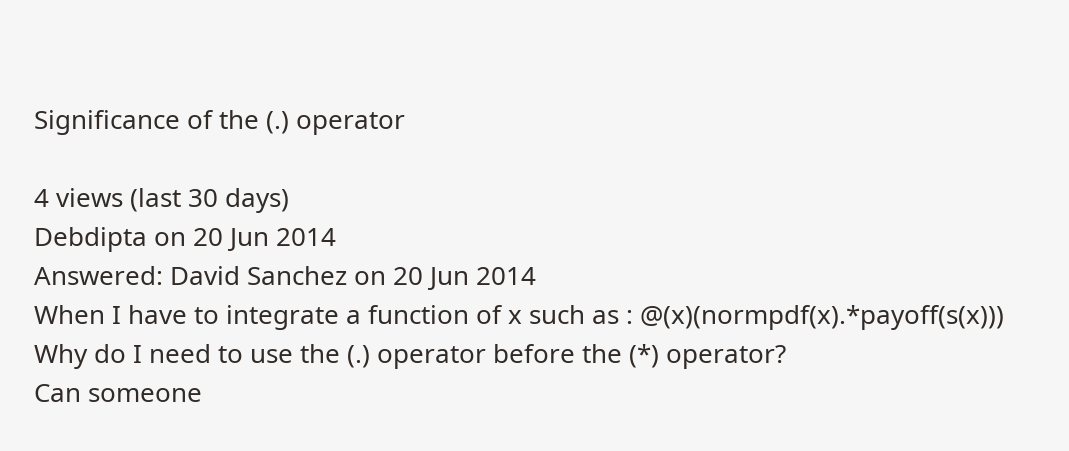Significance of the (.) operator

4 views (last 30 days)
Debdipta on 20 Jun 2014
Answered: David Sanchez on 20 Jun 2014
When I have to integrate a function of x such as : @(x)(normpdf(x).*payoff(s(x)))
Why do I need to use the (.) operator before the (*) operator?
Can someone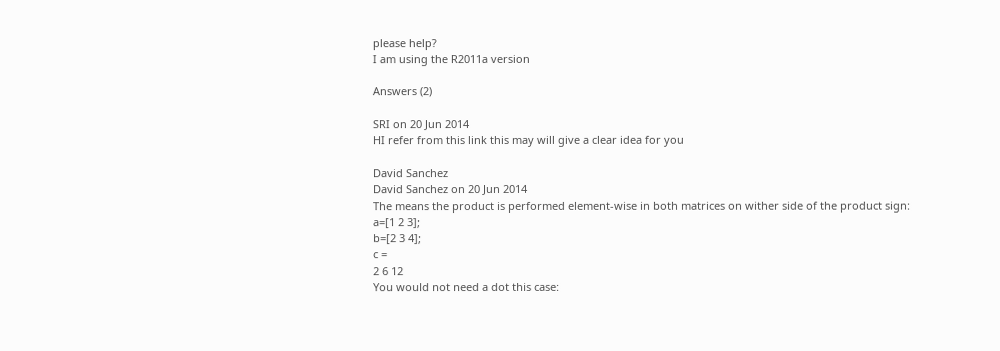please help?
I am using the R2011a version

Answers (2)

SRI on 20 Jun 2014
HI refer from this link this may will give a clear idea for you

David Sanchez
David Sanchez on 20 Jun 2014
The means the product is performed element-wise in both matrices on wither side of the product sign:
a=[1 2 3];
b=[2 3 4];
c =
2 6 12
You would not need a dot this case: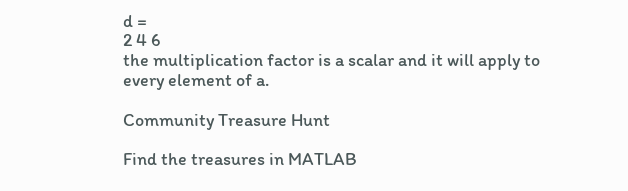d =
2 4 6
the multiplication factor is a scalar and it will apply to every element of a.

Community Treasure Hunt

Find the treasures in MATLAB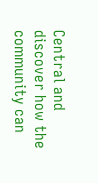Central and discover how the community can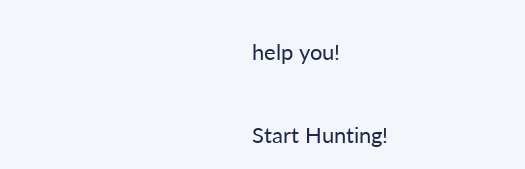help you!

Start Hunting!